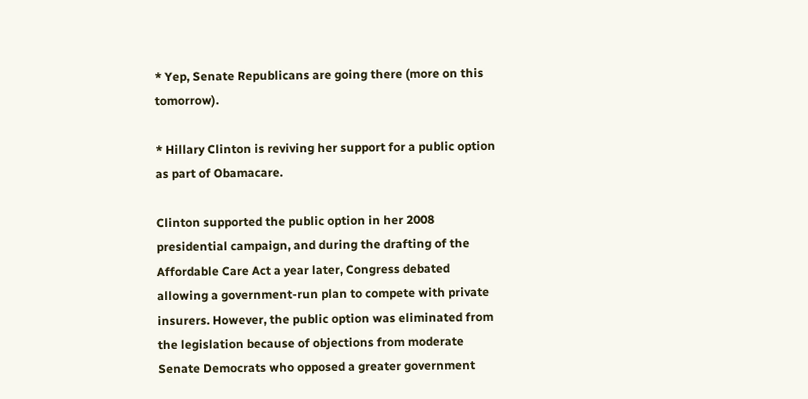* Yep, Senate Republicans are going there (more on this tomorrow).

* Hillary Clinton is reviving her support for a public option as part of Obamacare.

Clinton supported the public option in her 2008 presidential campaign, and during the drafting of the Affordable Care Act a year later, Congress debated allowing a government-run plan to compete with private insurers. However, the public option was eliminated from the legislation because of objections from moderate Senate Democrats who opposed a greater government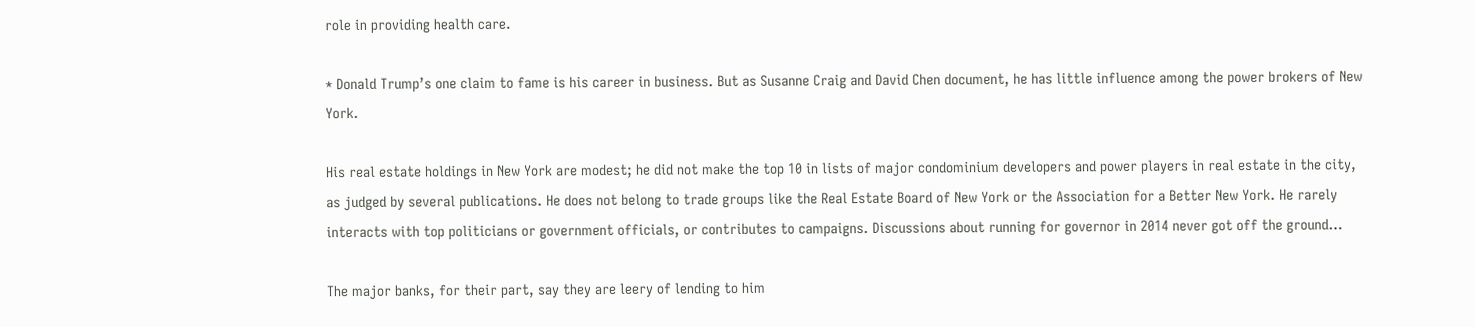role in providing health care.

* Donald Trump’s one claim to fame is his career in business. But as Susanne Craig and David Chen document, he has little influence among the power brokers of New York.

His real estate holdings in New York are modest; he did not make the top 10 in lists of major condominium developers and power players in real estate in the city, as judged by several publications. He does not belong to trade groups like the Real Estate Board of New York or the Association for a Better New York. He rarely interacts with top politicians or government officials, or contributes to campaigns. Discussions about running for governor in 2014 never got off the ground…

The major banks, for their part, say they are leery of lending to him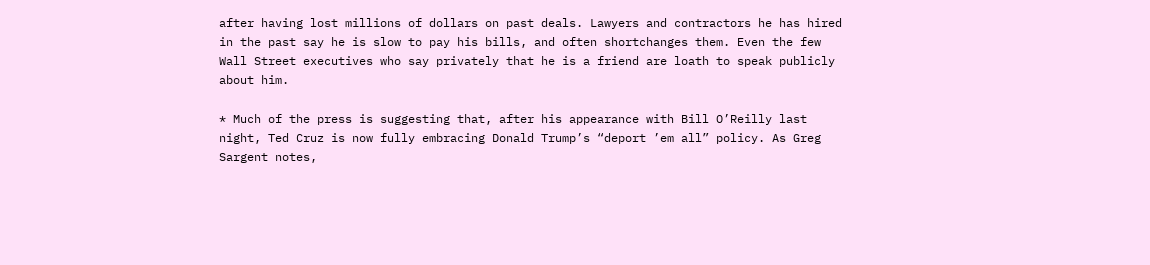after having lost millions of dollars on past deals. Lawyers and contractors he has hired in the past say he is slow to pay his bills, and often shortchanges them. Even the few Wall Street executives who say privately that he is a friend are loath to speak publicly about him.

* Much of the press is suggesting that, after his appearance with Bill O’Reilly last night, Ted Cruz is now fully embracing Donald Trump’s “deport ’em all” policy. As Greg Sargent notes,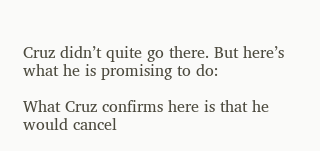Cruz didn’t quite go there. But here’s what he is promising to do:

What Cruz confirms here is that he would cancel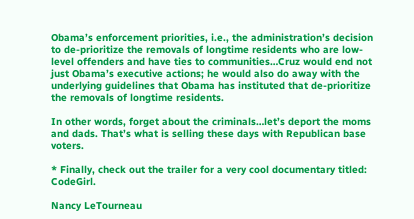Obama’s enforcement priorities, i.e., the administration’s decision to de-prioritize the removals of longtime residents who are low-level offenders and have ties to communities…Cruz would end not just Obama’s executive actions; he would also do away with the underlying guidelines that Obama has instituted that de-prioritize the removals of longtime residents.

In other words, forget about the criminals…let’s deport the moms and dads. That’s what is selling these days with Republican base voters.

* Finally, check out the trailer for a very cool documentary titled: CodeGirl.

Nancy LeTourneau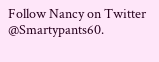Follow Nancy on Twitter @Smartypants60.